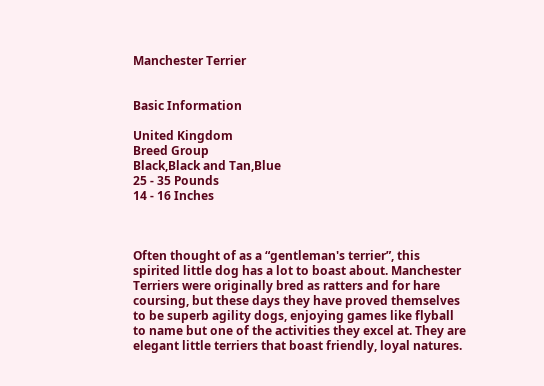Manchester Terrier


Basic Information

United Kingdom
Breed Group
Black,Black and Tan,Blue
25 - 35 Pounds
14 - 16 Inches



Often thought of as a “gentleman's terrier”, this spirited little dog has a lot to boast about. Manchester Terriers were originally bred as ratters and for hare coursing, but these days they have proved themselves to be superb agility dogs, enjoying games like flyball to name but one of the activities they excel at. They are elegant little terriers that boast friendly, loyal natures.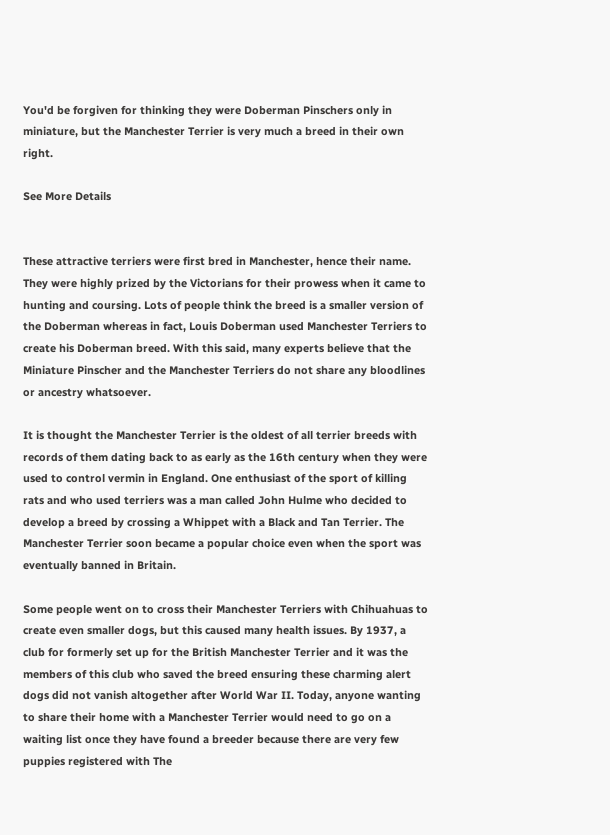You'd be forgiven for thinking they were Doberman Pinschers only in miniature, but the Manchester Terrier is very much a breed in their own right.

See More Details


These attractive terriers were first bred in Manchester, hence their name. They were highly prized by the Victorians for their prowess when it came to hunting and coursing. Lots of people think the breed is a smaller version of the Doberman whereas in fact, Louis Doberman used Manchester Terriers to create his Doberman breed. With this said, many experts believe that the Miniature Pinscher and the Manchester Terriers do not share any bloodlines or ancestry whatsoever.

It is thought the Manchester Terrier is the oldest of all terrier breeds with records of them dating back to as early as the 16th century when they were used to control vermin in England. One enthusiast of the sport of killing rats and who used terriers was a man called John Hulme who decided to develop a breed by crossing a Whippet with a Black and Tan Terrier. The Manchester Terrier soon became a popular choice even when the sport was eventually banned in Britain.

Some people went on to cross their Manchester Terriers with Chihuahuas to create even smaller dogs, but this caused many health issues. By 1937, a club for formerly set up for the British Manchester Terrier and it was the members of this club who saved the breed ensuring these charming alert dogs did not vanish altogether after World War II. Today, anyone wanting to share their home with a Manchester Terrier would need to go on a waiting list once they have found a breeder because there are very few puppies registered with The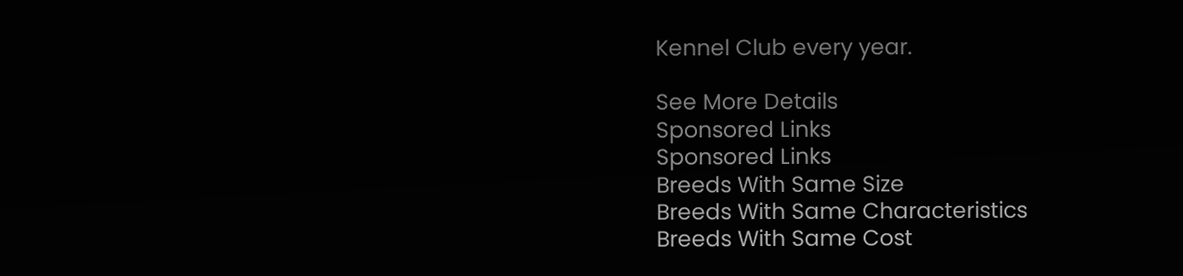Kennel Club every year.

See More Details
Sponsored Links
Sponsored Links
Breeds With Same Size
Breeds With Same Characteristics
Breeds With Same Cost